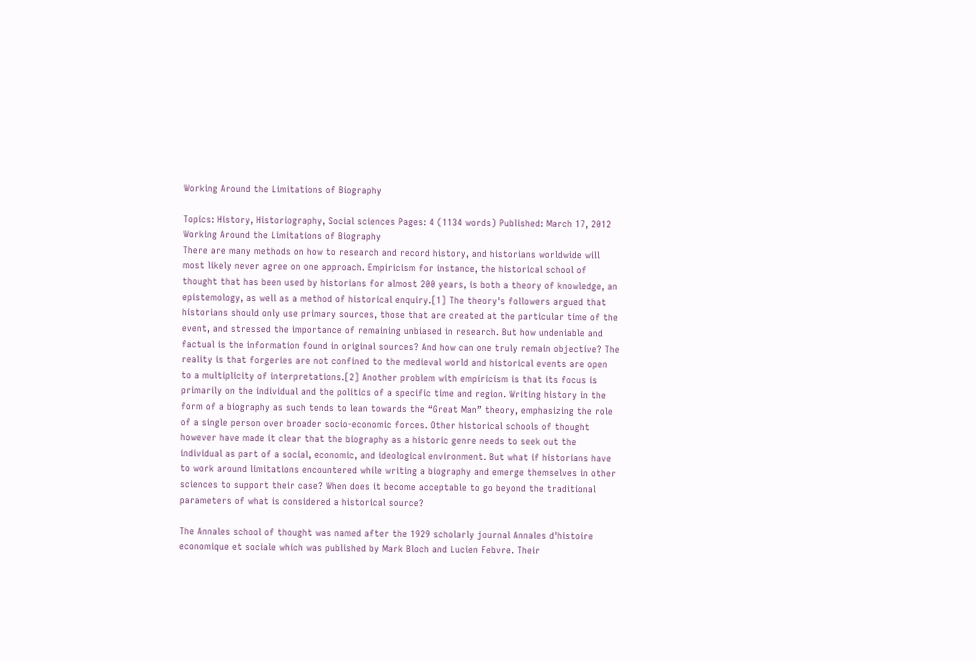Working Around the Limitations of Biography

Topics: History, Historiography, Social sciences Pages: 4 (1134 words) Published: March 17, 2012
Working Around the Limitations of Biography
There are many methods on how to research and record history, and historians worldwide will most likely never agree on one approach. Empiricism for instance, the historical school of thought that has been used by historians for almost 200 years, is both a theory of knowledge, an epistemology, as well as a method of historical enquiry.[1] The theory's followers argued that historians should only use primary sources, those that are created at the particular time of the event, and stressed the importance of remaining unbiased in research. But how undeniable and factual is the information found in original sources? And how can one truly remain objective? The reality is that forgeries are not confined to the medieval world and historical events are open to a multiplicity of interpretations.[2] Another problem with empiricism is that its focus is primarily on the individual and the politics of a specific time and region. Writing history in the form of a biography as such tends to lean towards the “Great Man” theory, emphasizing the role of a single person over broader socio-economic forces. Other historical schools of thought however have made it clear that the biography as a historic genre needs to seek out the individual as part of a social, economic, and ideological environment. But what if historians have to work around limitations encountered while writing a biography and emerge themselves in other sciences to support their case? When does it become acceptable to go beyond the traditional parameters of what is considered a historical source?

The Annales school of thought was named after the 1929 scholarly journal Annales d'histoire economique et sociale which was published by Mark Bloch and Lucien Febvre. Their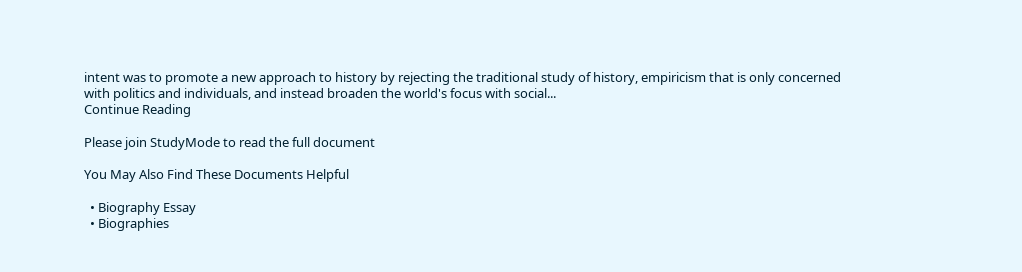intent was to promote a new approach to history by rejecting the traditional study of history, empiricism that is only concerned with politics and individuals, and instead broaden the world's focus with social...
Continue Reading

Please join StudyMode to read the full document

You May Also Find These Documents Helpful

  • Biography Essay
  • Biographies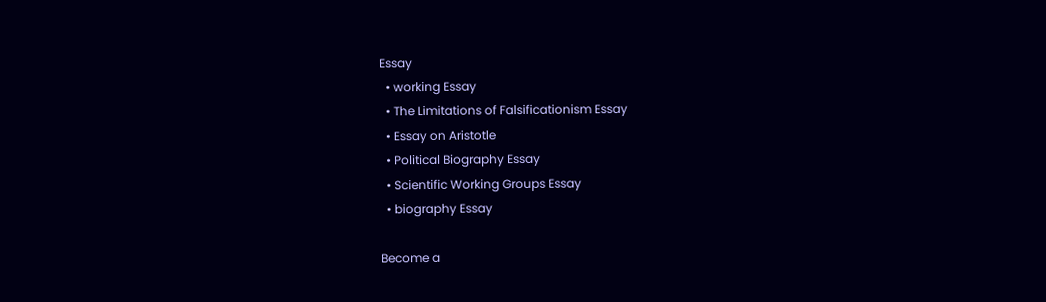Essay
  • working Essay
  • The Limitations of Falsificationism Essay
  • Essay on Aristotle
  • Political Biography Essay
  • Scientific Working Groups Essay
  • biography Essay

Become a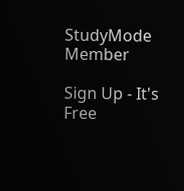StudyMode Member

Sign Up - It's Free